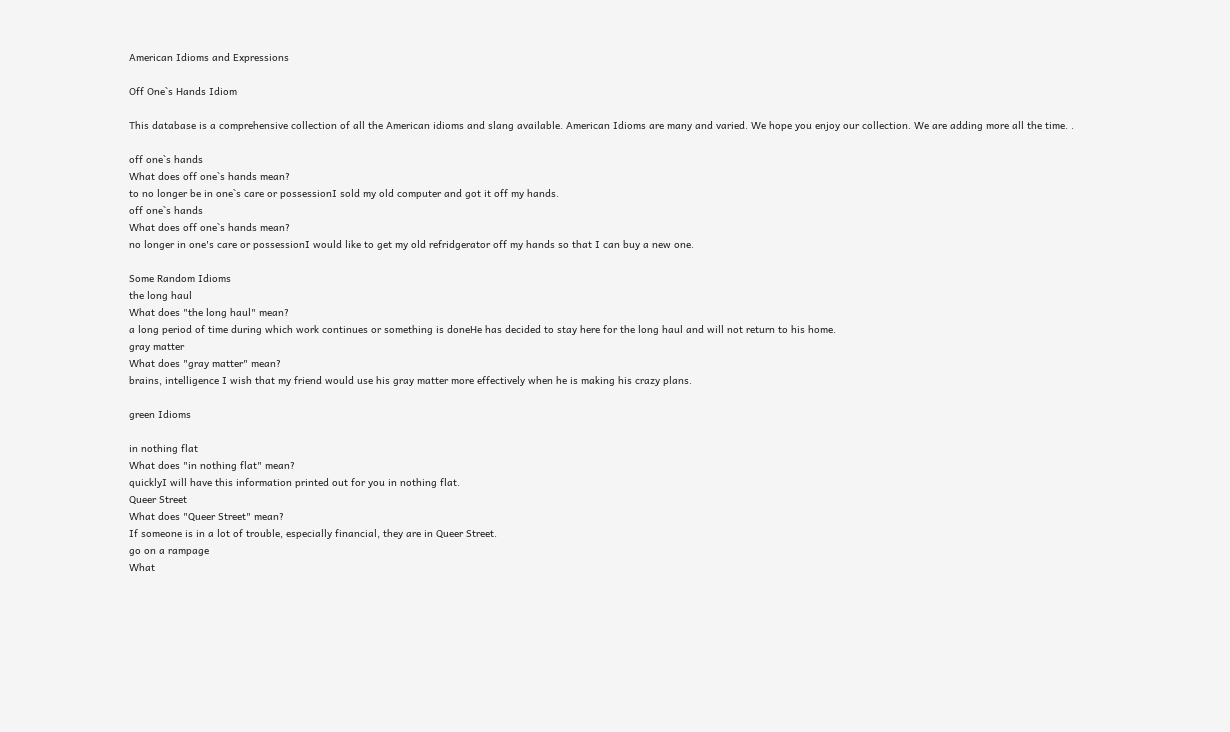American Idioms and Expressions

Off One`s Hands Idiom

This database is a comprehensive collection of all the American idioms and slang available. American Idioms are many and varied. We hope you enjoy our collection. We are adding more all the time. .

off one`s hands
What does off one`s hands mean?
to no longer be in one`s care or possessionI sold my old computer and got it off my hands.
off one`s hands
What does off one`s hands mean?
no longer in one's care or possessionI would like to get my old refridgerator off my hands so that I can buy a new one.

Some Random Idioms
the long haul
What does "the long haul" mean?
a long period of time during which work continues or something is doneHe has decided to stay here for the long haul and will not return to his home.
gray matter
What does "gray matter" mean?
brains, intelligence I wish that my friend would use his gray matter more effectively when he is making his crazy plans.

green Idioms

in nothing flat
What does "in nothing flat" mean?
quicklyI will have this information printed out for you in nothing flat.
Queer Street
What does "Queer Street" mean?
If someone is in a lot of trouble, especially financial, they are in Queer Street.
go on a rampage
What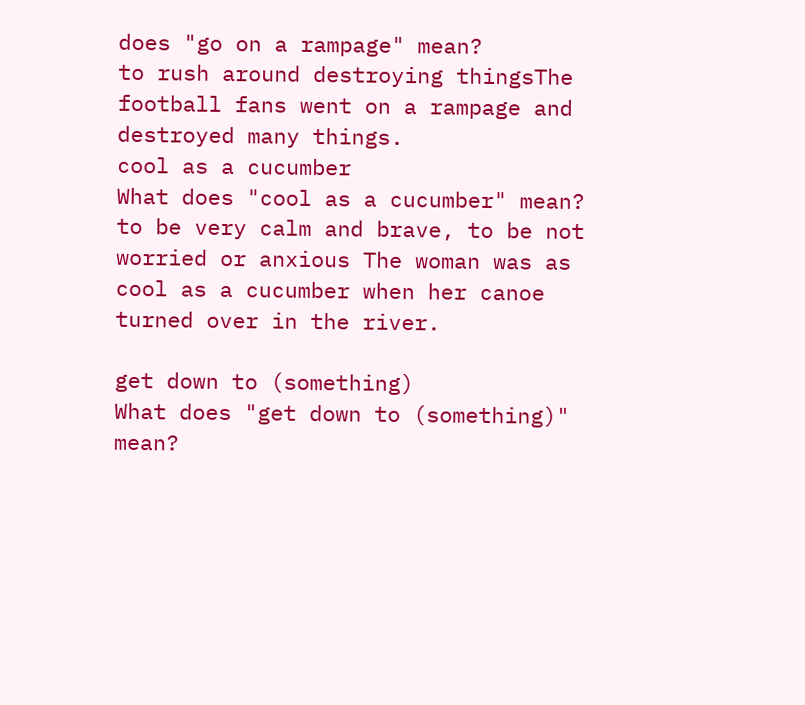does "go on a rampage" mean?
to rush around destroying thingsThe football fans went on a rampage and destroyed many things.
cool as a cucumber
What does "cool as a cucumber" mean?
to be very calm and brave, to be not worried or anxious The woman was as cool as a cucumber when her canoe turned over in the river.

get down to (something)
What does "get down to (something)" mean?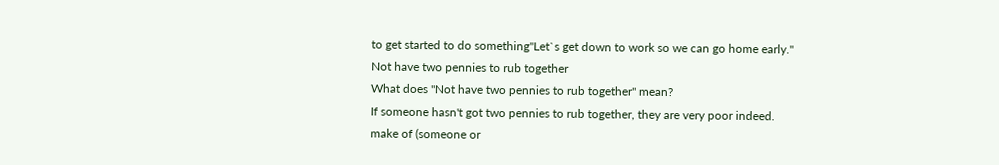to get started to do something"Let`s get down to work so we can go home early."
Not have two pennies to rub together
What does "Not have two pennies to rub together" mean?
If someone hasn't got two pennies to rub together, they are very poor indeed.
make of (someone or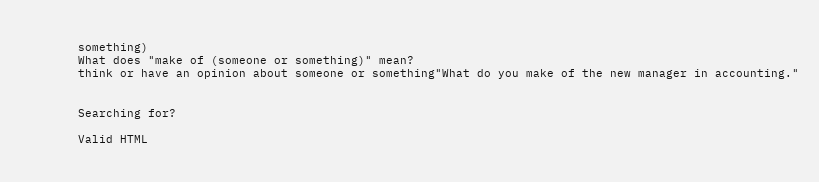something)
What does "make of (someone or something)" mean?
think or have an opinion about someone or something"What do you make of the new manager in accounting."


Searching for?

Valid HTML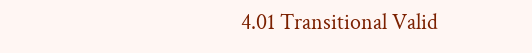4.01 Transitional Valid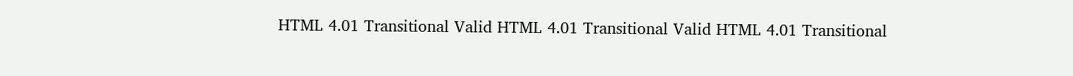HTML 4.01 Transitional Valid HTML 4.01 Transitional Valid HTML 4.01 Transitional